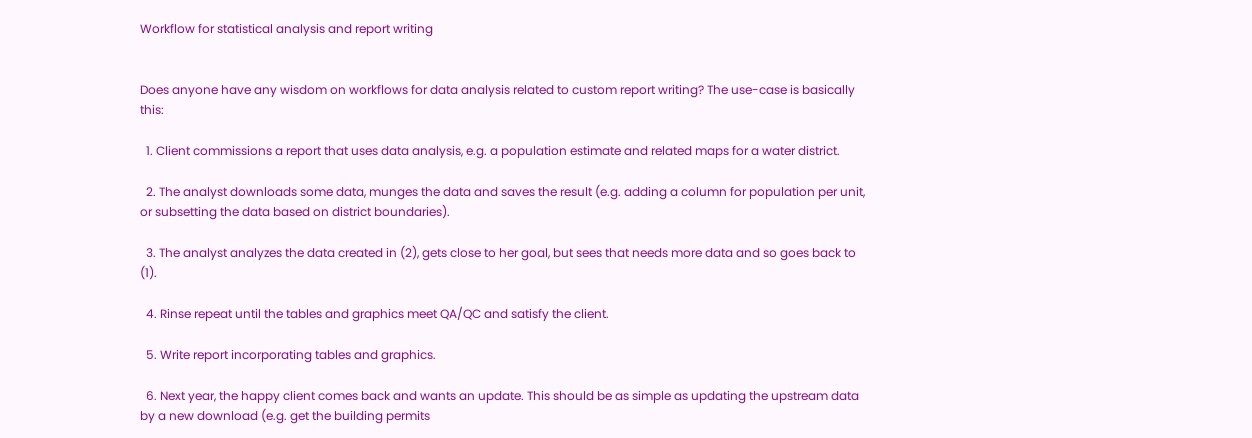Workflow for statistical analysis and report writing


Does anyone have any wisdom on workflows for data analysis related to custom report writing? The use-case is basically this:

  1. Client commissions a report that uses data analysis, e.g. a population estimate and related maps for a water district.

  2. The analyst downloads some data, munges the data and saves the result (e.g. adding a column for population per unit, or subsetting the data based on district boundaries).

  3. The analyst analyzes the data created in (2), gets close to her goal, but sees that needs more data and so goes back to (1).

  4. Rinse repeat until the tables and graphics meet QA/QC and satisfy the client.

  5. Write report incorporating tables and graphics.

  6. Next year, the happy client comes back and wants an update. This should be as simple as updating the upstream data by a new download (e.g. get the building permits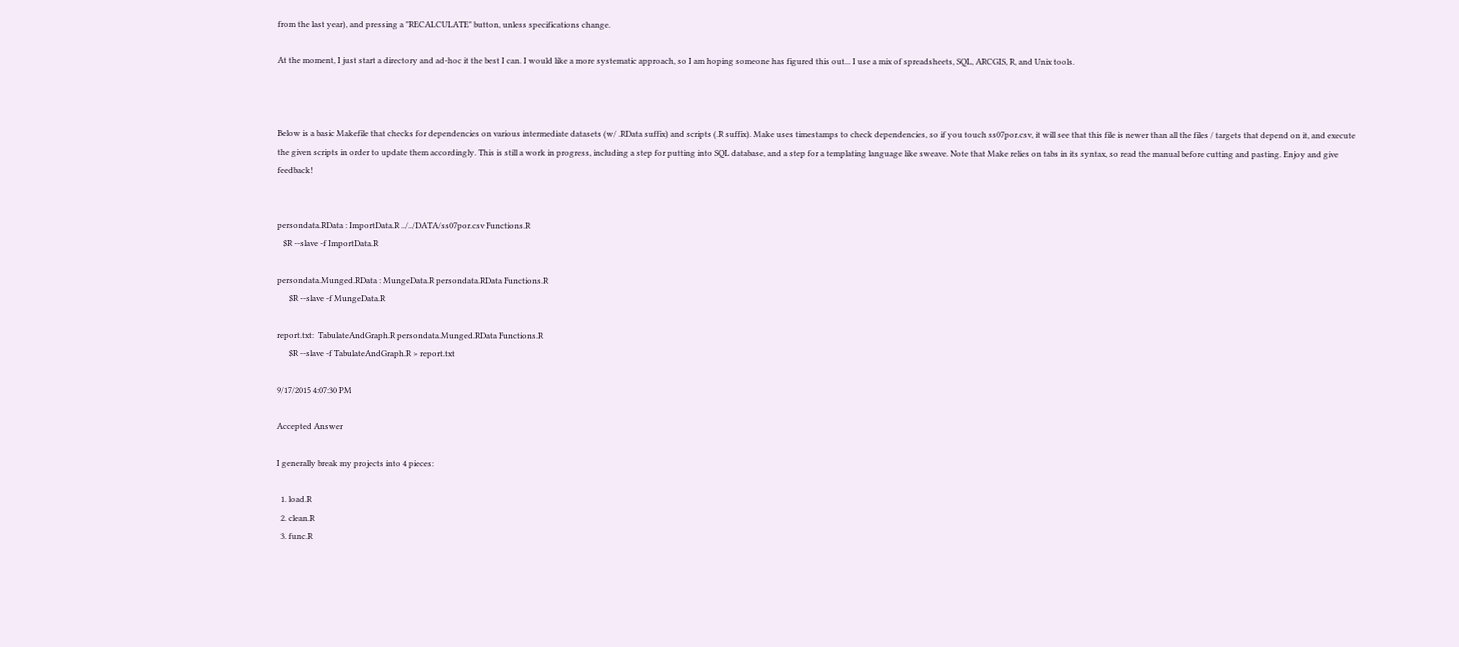from the last year), and pressing a "RECALCULATE" button, unless specifications change.

At the moment, I just start a directory and ad-hoc it the best I can. I would like a more systematic approach, so I am hoping someone has figured this out... I use a mix of spreadsheets, SQL, ARCGIS, R, and Unix tools.



Below is a basic Makefile that checks for dependencies on various intermediate datasets (w/ .RData suffix) and scripts (.R suffix). Make uses timestamps to check dependencies, so if you touch ss07por.csv, it will see that this file is newer than all the files / targets that depend on it, and execute the given scripts in order to update them accordingly. This is still a work in progress, including a step for putting into SQL database, and a step for a templating language like sweave. Note that Make relies on tabs in its syntax, so read the manual before cutting and pasting. Enjoy and give feedback!


persondata.RData : ImportData.R ../../DATA/ss07por.csv Functions.R
   $R --slave -f ImportData.R

persondata.Munged.RData : MungeData.R persondata.RData Functions.R
      $R --slave -f MungeData.R

report.txt:  TabulateAndGraph.R persondata.Munged.RData Functions.R
      $R --slave -f TabulateAndGraph.R > report.txt

9/17/2015 4:07:30 PM

Accepted Answer

I generally break my projects into 4 pieces:

  1. load.R
  2. clean.R
  3. func.R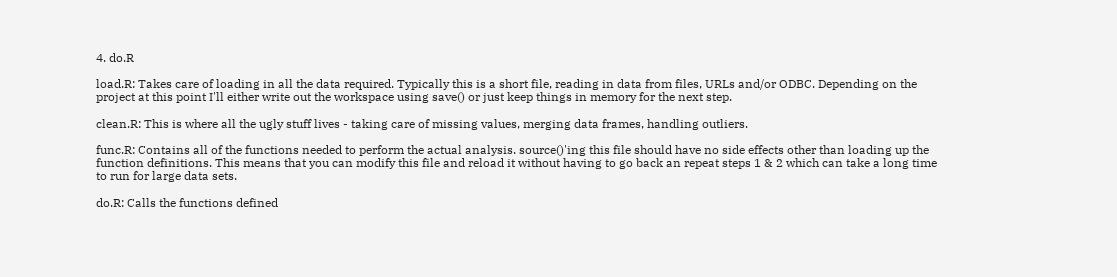4. do.R

load.R: Takes care of loading in all the data required. Typically this is a short file, reading in data from files, URLs and/or ODBC. Depending on the project at this point I'll either write out the workspace using save() or just keep things in memory for the next step.

clean.R: This is where all the ugly stuff lives - taking care of missing values, merging data frames, handling outliers.

func.R: Contains all of the functions needed to perform the actual analysis. source()'ing this file should have no side effects other than loading up the function definitions. This means that you can modify this file and reload it without having to go back an repeat steps 1 & 2 which can take a long time to run for large data sets.

do.R: Calls the functions defined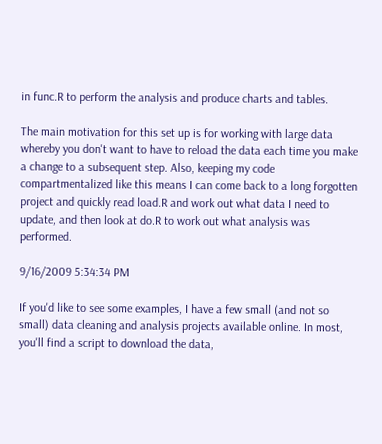in func.R to perform the analysis and produce charts and tables.

The main motivation for this set up is for working with large data whereby you don't want to have to reload the data each time you make a change to a subsequent step. Also, keeping my code compartmentalized like this means I can come back to a long forgotten project and quickly read load.R and work out what data I need to update, and then look at do.R to work out what analysis was performed.

9/16/2009 5:34:34 PM

If you'd like to see some examples, I have a few small (and not so small) data cleaning and analysis projects available online. In most, you'll find a script to download the data,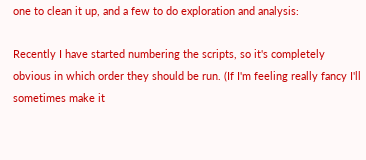one to clean it up, and a few to do exploration and analysis:

Recently I have started numbering the scripts, so it's completely obvious in which order they should be run. (If I'm feeling really fancy I'll sometimes make it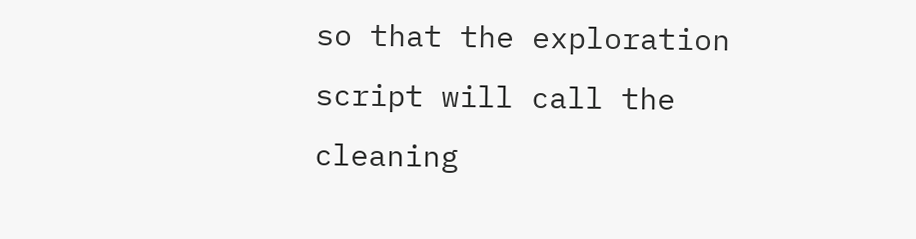so that the exploration script will call the cleaning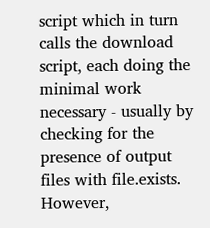script which in turn calls the download script, each doing the minimal work necessary - usually by checking for the presence of output files with file.exists. However,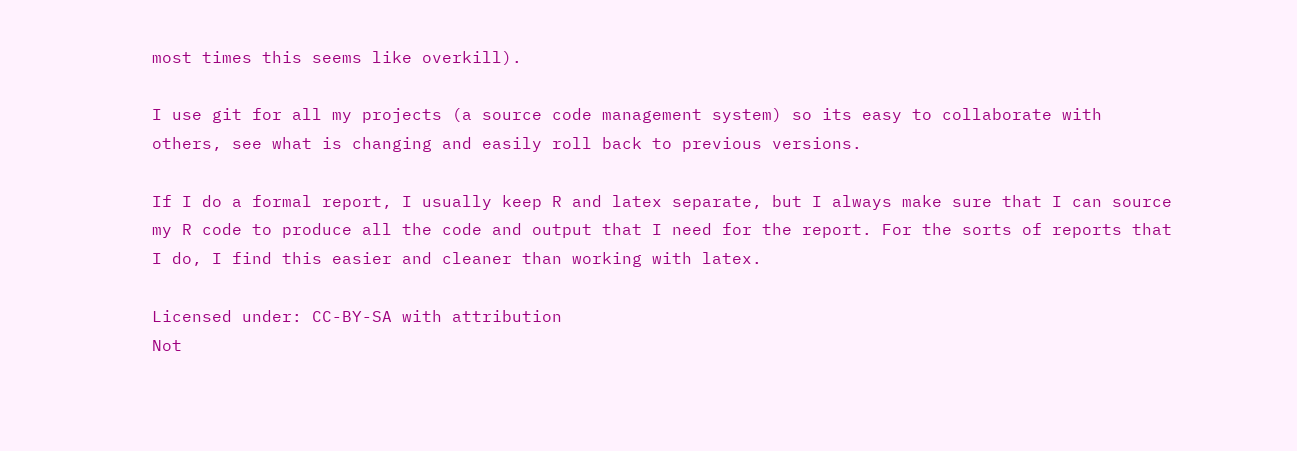most times this seems like overkill).

I use git for all my projects (a source code management system) so its easy to collaborate with others, see what is changing and easily roll back to previous versions.

If I do a formal report, I usually keep R and latex separate, but I always make sure that I can source my R code to produce all the code and output that I need for the report. For the sorts of reports that I do, I find this easier and cleaner than working with latex.

Licensed under: CC-BY-SA with attribution
Not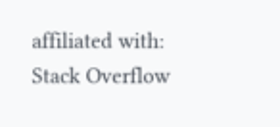affiliated with: Stack Overflow